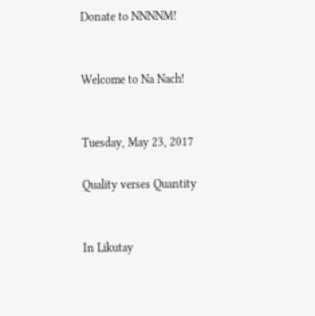Donate to NNNNM!


Welcome to Na Nach!


Tuesday, May 23, 2017

Quality verses Quantity


In Likutay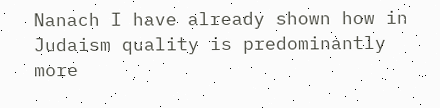Nanach I have already shown how in Judaism quality is predominantly more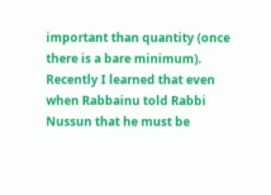important than quantity (once there is a bare minimum). Recently I learned that even when Rabbainu told Rabbi Nussun that he must be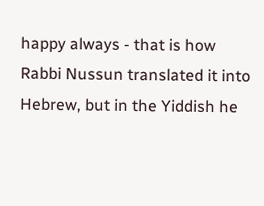happy always - that is how Rabbi Nussun translated it into Hebrew, but in the Yiddish he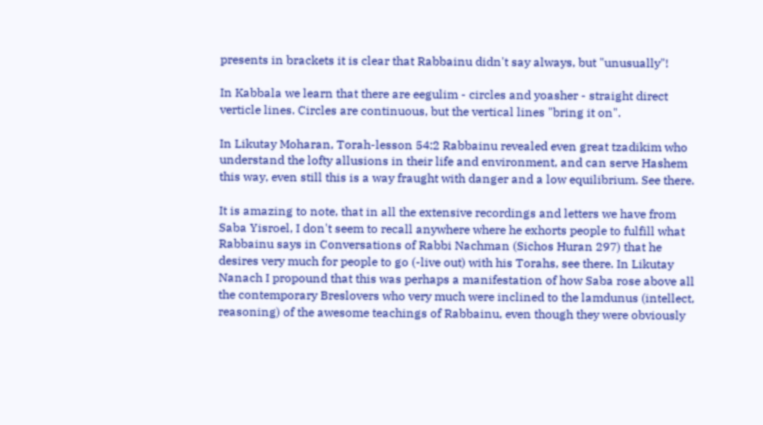presents in brackets it is clear that Rabbainu didn't say always, but "unusually"!

In Kabbala we learn that there are eegulim - circles and yoasher - straight direct verticle lines. Circles are continuous, but the vertical lines "bring it on".

In Likutay Moharan, Torah-lesson 54:2 Rabbainu revealed even great tzadikim who understand the lofty allusions in their life and environment, and can serve Hashem this way, even still this is a way fraught with danger and a low equilibrium. See there.

It is amazing to note, that in all the extensive recordings and letters we have from Saba Yisroel, I don't seem to recall anywhere where he exhorts people to fulfill what Rabbainu says in Conversations of Rabbi Nachman (Sichos Huran 297) that he desires very much for people to go (-live out) with his Torahs, see there. In Likutay Nanach I propound that this was perhaps a manifestation of how Saba rose above all the contemporary Breslovers who very much were inclined to the lamdunus (intellect, reasoning) of the awesome teachings of Rabbainu, even though they were obviously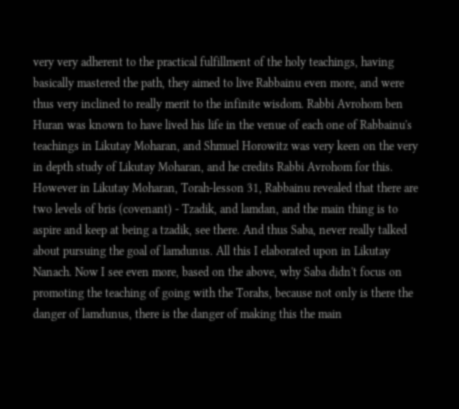very very adherent to the practical fulfillment of the holy teachings, having basically mastered the path, they aimed to live Rabbainu even more, and were thus very inclined to really merit to the infinite wisdom. Rabbi Avrohom ben Huran was known to have lived his life in the venue of each one of Rabbainu's teachings in Likutay Moharan, and Shmuel Horowitz was very keen on the very in depth study of Likutay Moharan, and he credits Rabbi Avrohom for this. However in Likutay Moharan, Torah-lesson 31, Rabbainu revealed that there are two levels of bris (covenant) - Tzadik, and lamdan, and the main thing is to aspire and keep at being a tzadik, see there. And thus Saba, never really talked about pursuing the goal of lamdunus. All this I elaborated upon in Likutay Nanach. Now I see even more, based on the above, why Saba didn't focus on promoting the teaching of going with the Torahs, because not only is there the danger of lamdunus, there is the danger of making this the main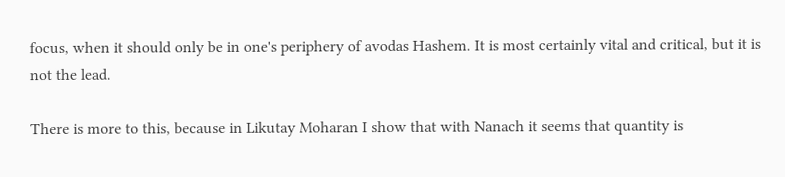focus, when it should only be in one's periphery of avodas Hashem. It is most certainly vital and critical, but it is not the lead.

There is more to this, because in Likutay Moharan I show that with Nanach it seems that quantity is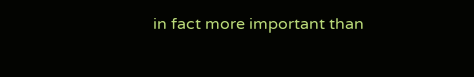in fact more important than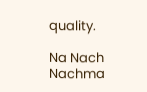quality.

Na Nach Nachma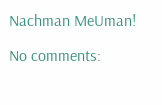Nachman MeUman!

No comments: